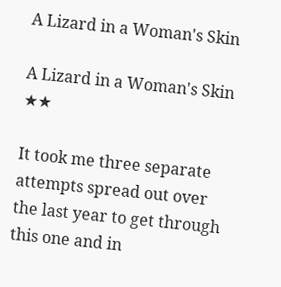A Lizard in a Woman's Skin

A Lizard in a Woman's Skin ★★

It took me three separate attempts spread out over the last year to get through this one and in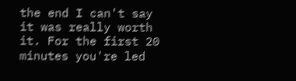the end I can't say it was really worth it. For the first 20 minutes you're led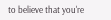to believe that you're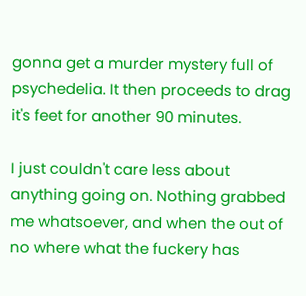gonna get a murder mystery full of psychedelia. It then proceeds to drag it's feet for another 90 minutes.

I just couldn't care less about anything going on. Nothing grabbed me whatsoever, and when the out of no where what the fuckery has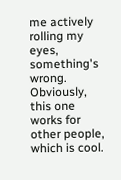me actively rolling my eyes, something's wrong. Obviously, this one works for other people, which is cool.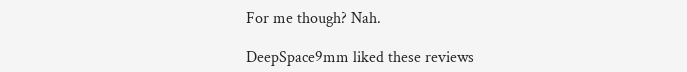For me though? Nah.

DeepSpace9mm liked these reviews